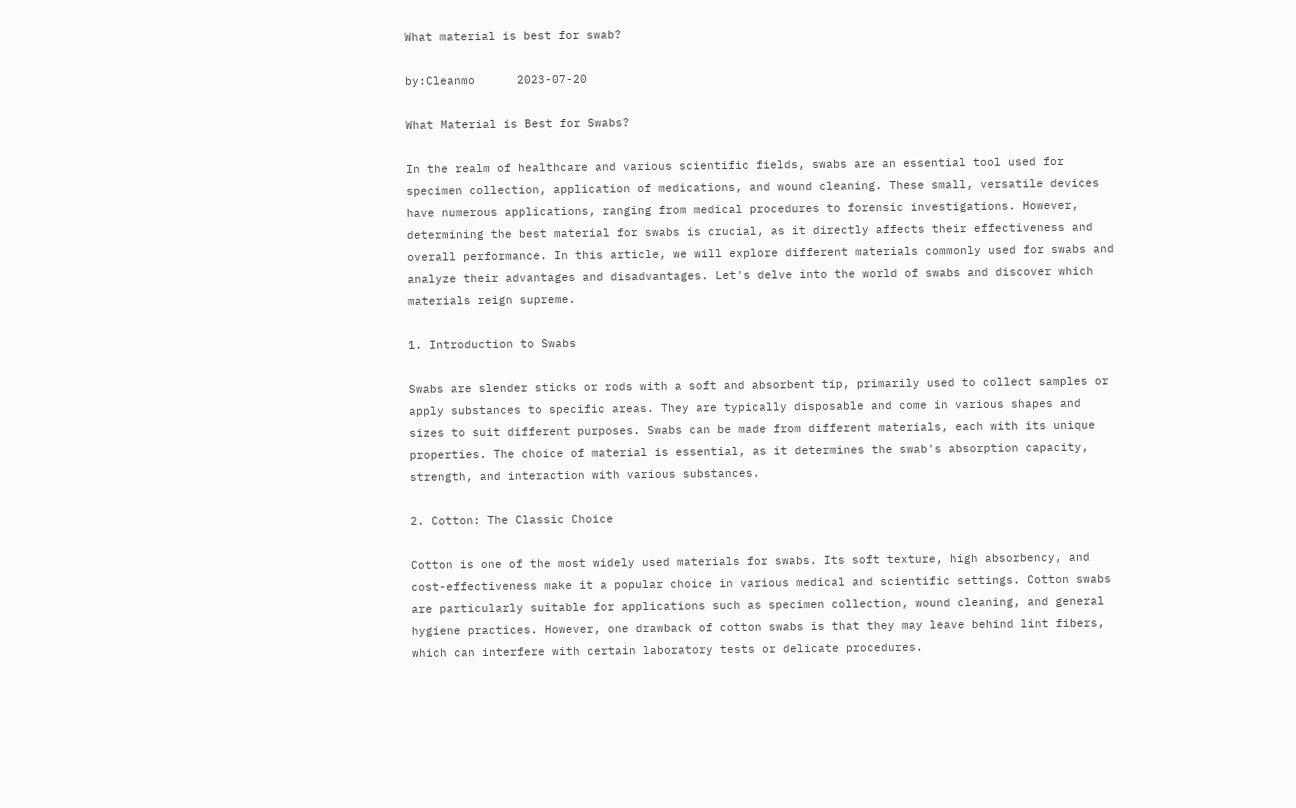What material is best for swab?

by:Cleanmo      2023-07-20

What Material is Best for Swabs?

In the realm of healthcare and various scientific fields, swabs are an essential tool used for specimen collection, application of medications, and wound cleaning. These small, versatile devices have numerous applications, ranging from medical procedures to forensic investigations. However, determining the best material for swabs is crucial, as it directly affects their effectiveness and overall performance. In this article, we will explore different materials commonly used for swabs and analyze their advantages and disadvantages. Let's delve into the world of swabs and discover which materials reign supreme.

1. Introduction to Swabs

Swabs are slender sticks or rods with a soft and absorbent tip, primarily used to collect samples or apply substances to specific areas. They are typically disposable and come in various shapes and sizes to suit different purposes. Swabs can be made from different materials, each with its unique properties. The choice of material is essential, as it determines the swab's absorption capacity, strength, and interaction with various substances.

2. Cotton: The Classic Choice

Cotton is one of the most widely used materials for swabs. Its soft texture, high absorbency, and cost-effectiveness make it a popular choice in various medical and scientific settings. Cotton swabs are particularly suitable for applications such as specimen collection, wound cleaning, and general hygiene practices. However, one drawback of cotton swabs is that they may leave behind lint fibers, which can interfere with certain laboratory tests or delicate procedures.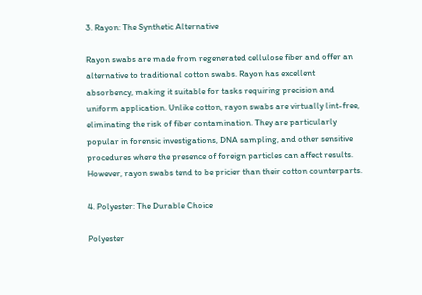3. Rayon: The Synthetic Alternative

Rayon swabs are made from regenerated cellulose fiber and offer an alternative to traditional cotton swabs. Rayon has excellent absorbency, making it suitable for tasks requiring precision and uniform application. Unlike cotton, rayon swabs are virtually lint-free, eliminating the risk of fiber contamination. They are particularly popular in forensic investigations, DNA sampling, and other sensitive procedures where the presence of foreign particles can affect results. However, rayon swabs tend to be pricier than their cotton counterparts.

4. Polyester: The Durable Choice

Polyester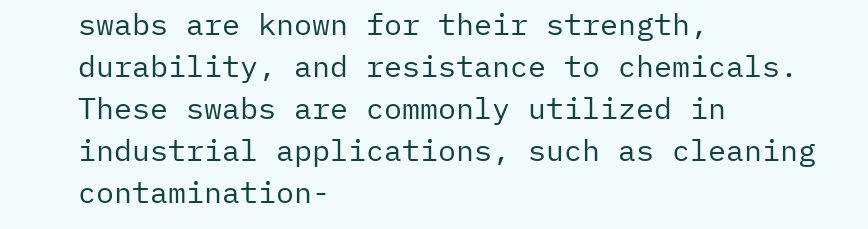swabs are known for their strength, durability, and resistance to chemicals. These swabs are commonly utilized in industrial applications, such as cleaning contamination-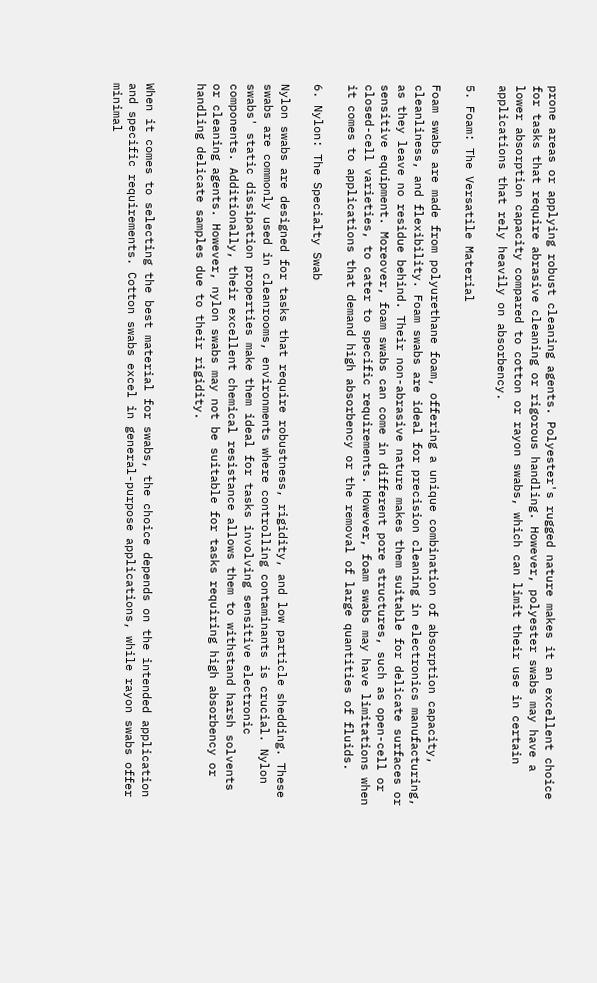prone areas or applying robust cleaning agents. Polyester's rugged nature makes it an excellent choice for tasks that require abrasive cleaning or rigorous handling. However, polyester swabs may have a lower absorption capacity compared to cotton or rayon swabs, which can limit their use in certain applications that rely heavily on absorbency.

5. Foam: The Versatile Material

Foam swabs are made from polyurethane foam, offering a unique combination of absorption capacity, cleanliness, and flexibility. Foam swabs are ideal for precision cleaning in electronics manufacturing, as they leave no residue behind. Their non-abrasive nature makes them suitable for delicate surfaces or sensitive equipment. Moreover, foam swabs can come in different pore structures, such as open-cell or closed-cell varieties, to cater to specific requirements. However, foam swabs may have limitations when it comes to applications that demand high absorbency or the removal of large quantities of fluids.

6. Nylon: The Specialty Swab

Nylon swabs are designed for tasks that require robustness, rigidity, and low particle shedding. These swabs are commonly used in cleanrooms, environments where controlling contaminants is crucial. Nylon swabs' static dissipation properties make them ideal for tasks involving sensitive electronic components. Additionally, their excellent chemical resistance allows them to withstand harsh solvents or cleaning agents. However, nylon swabs may not be suitable for tasks requiring high absorbency or handling delicate samples due to their rigidity.


When it comes to selecting the best material for swabs, the choice depends on the intended application and specific requirements. Cotton swabs excel in general-purpose applications, while rayon swabs offer minimal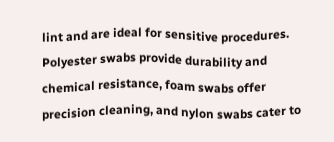lint and are ideal for sensitive procedures. Polyester swabs provide durability and chemical resistance, foam swabs offer precision cleaning, and nylon swabs cater to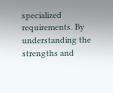specialized requirements. By understanding the strengths and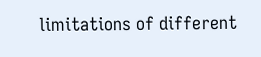limitations of different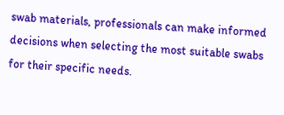swab materials, professionals can make informed decisions when selecting the most suitable swabs for their specific needs.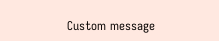Custom message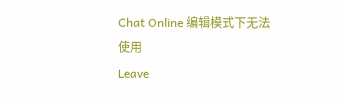Chat Online 编辑模式下无法使用
Leave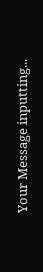Your Message inputting...